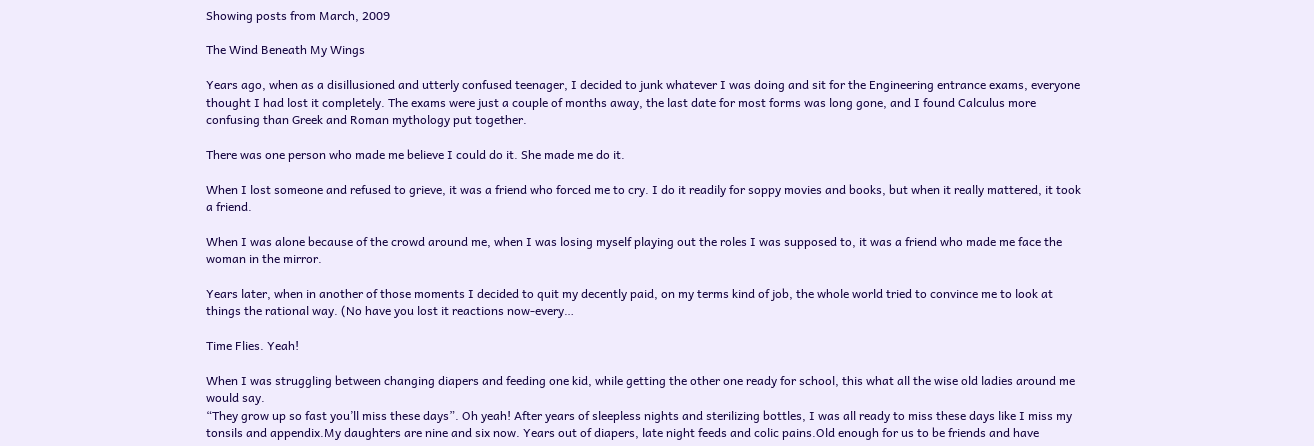Showing posts from March, 2009

The Wind Beneath My Wings

Years ago, when as a disillusioned and utterly confused teenager, I decided to junk whatever I was doing and sit for the Engineering entrance exams, everyone thought I had lost it completely. The exams were just a couple of months away, the last date for most forms was long gone, and I found Calculus more confusing than Greek and Roman mythology put together.

There was one person who made me believe I could do it. She made me do it.

When I lost someone and refused to grieve, it was a friend who forced me to cry. I do it readily for soppy movies and books, but when it really mattered, it took a friend.

When I was alone because of the crowd around me, when I was losing myself playing out the roles I was supposed to, it was a friend who made me face the woman in the mirror.

Years later, when in another of those moments I decided to quit my decently paid, on my terms kind of job, the whole world tried to convince me to look at things the rational way. (No have you lost it reactions now-every…

Time Flies. Yeah!

When I was struggling between changing diapers and feeding one kid, while getting the other one ready for school, this what all the wise old ladies around me would say.
“They grow up so fast you’ll miss these days”. Oh yeah! After years of sleepless nights and sterilizing bottles, I was all ready to miss these days like I miss my tonsils and appendix.My daughters are nine and six now. Years out of diapers, late night feeds and colic pains.Old enough for us to be friends and have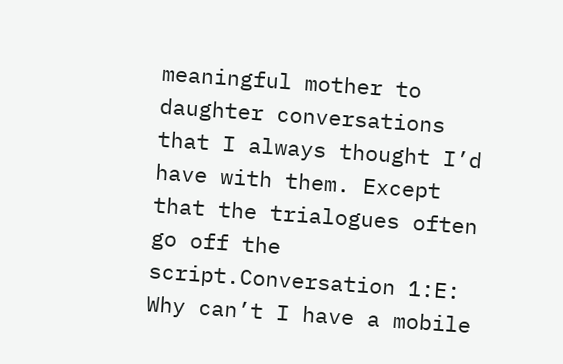meaningful mother to daughter conversations that I always thought I’d have with them. Except that the trialogues often go off the script.Conversation 1:E: Why can’t I have a mobile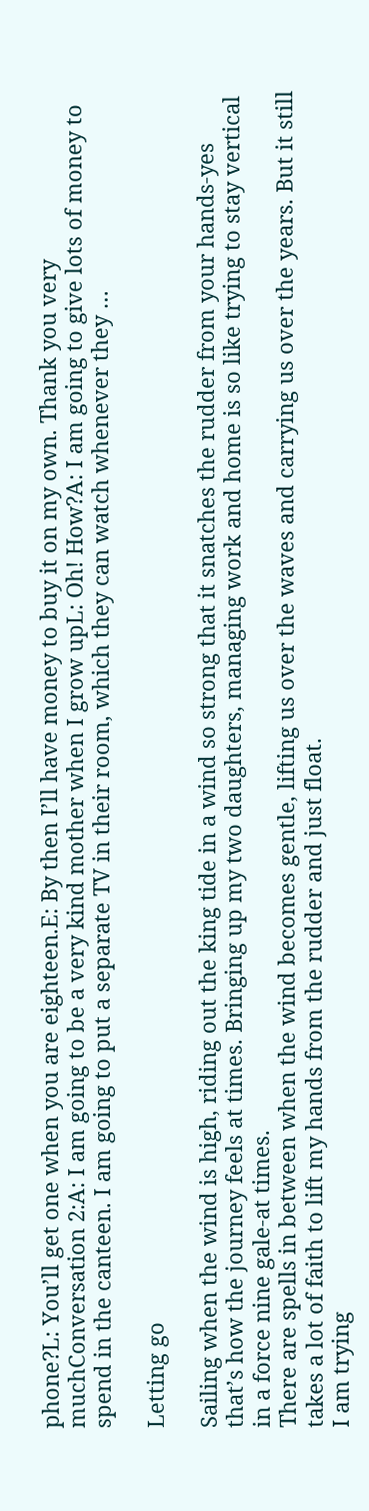phone?L: You’ll get one when you are eighteen.E: By then I’ll have money to buy it on my own. Thank you very muchConversation 2:A: I am going to be a very kind mother when I grow upL: Oh! How?A: I am going to give lots of money to spend in the canteen. I am going to put a separate TV in their room, which they can watch whenever they …

Letting go

Sailing when the wind is high, riding out the king tide in a wind so strong that it snatches the rudder from your hands-yes that’s how the journey feels at times. Bringing up my two daughters, managing work and home is so like trying to stay vertical in a force nine gale-at times.
There are spells in between when the wind becomes gentle, lifting us over the waves and carrying us over the years. But it still takes a lot of faith to lift my hands from the rudder and just float.
I am trying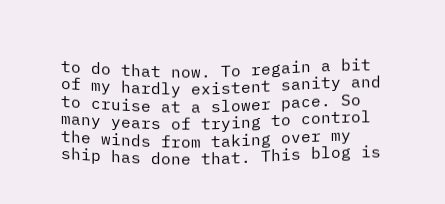to do that now. To regain a bit of my hardly existent sanity and to cruise at a slower pace. So many years of trying to control the winds from taking over my ship has done that. This blog is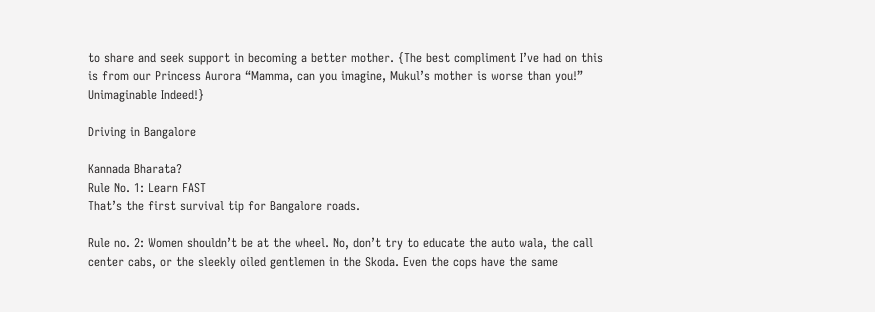to share and seek support in becoming a better mother. {The best compliment I’ve had on this is from our Princess Aurora “Mamma, can you imagine, Mukul’s mother is worse than you!” Unimaginable Indeed!}

Driving in Bangalore

Kannada Bharata?
Rule No. 1: Learn FAST
That’s the first survival tip for Bangalore roads.

Rule no. 2: Women shouldn’t be at the wheel. No, don’t try to educate the auto wala, the call center cabs, or the sleekly oiled gentlemen in the Skoda. Even the cops have the same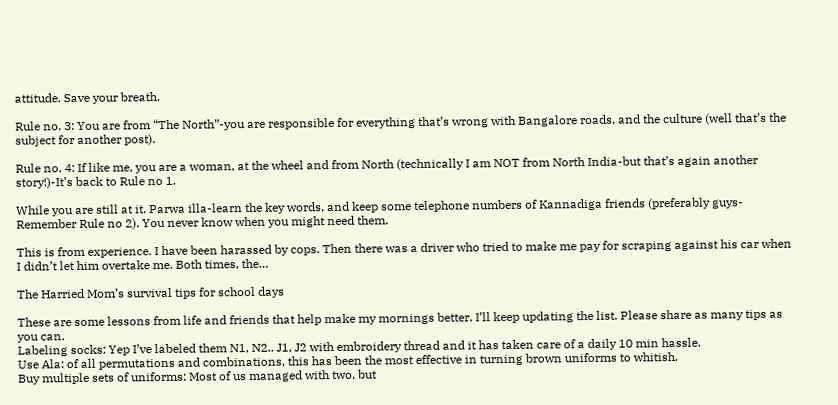attitude. Save your breath.

Rule no. 3: You are from “The North”-you are responsible for everything that’s wrong with Bangalore roads, and the culture (well that’s the subject for another post).

Rule no. 4: If like me, you are a woman, at the wheel and from North (technically I am NOT from North India-but that’s again another story!)-It’s back to Rule no 1.

While you are still at it. Parwa illa-learn the key words, and keep some telephone numbers of Kannadiga friends (preferably guys-Remember Rule no 2). You never know when you might need them.

This is from experience. I have been harassed by cops. Then there was a driver who tried to make me pay for scraping against his car when I didn’t let him overtake me. Both times, the…

The Harried Mom’s survival tips for school days

These are some lessons from life and friends that help make my mornings better. I’ll keep updating the list. Please share as many tips as you can.
Labeling socks: Yep I’ve labeled them N1, N2.. J1, J2 with embroidery thread and it has taken care of a daily 10 min hassle.
Use Ala: of all permutations and combinations, this has been the most effective in turning brown uniforms to whitish.
Buy multiple sets of uniforms: Most of us managed with two, but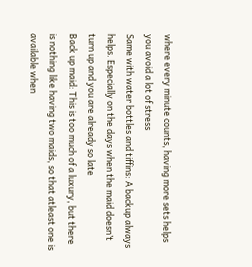where every minute counts, having more sets helps you avoid a lot of stress
Same with water bottles and tiffins: A backup always helps. Especially on the days when the maid doesn’t turn up and you are already so late
Back up maid: This is too much of a luxury, but there is nothing like having two maids, so that atleast one is available when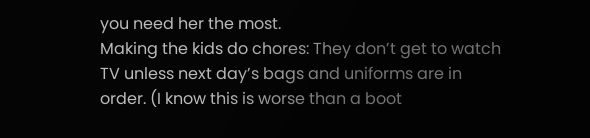you need her the most.
Making the kids do chores: They don’t get to watch TV unless next day’s bags and uniforms are in order. (I know this is worse than a boot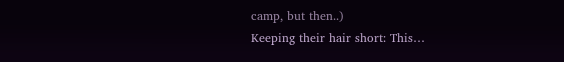camp, but then..)
Keeping their hair short: This…